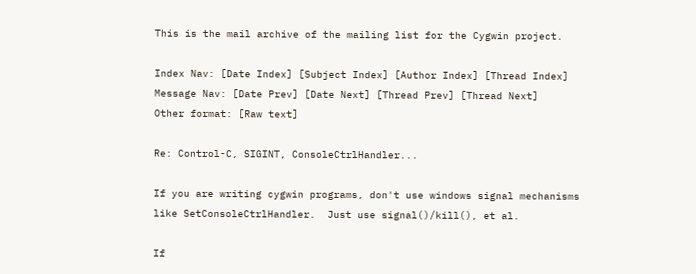This is the mail archive of the mailing list for the Cygwin project.

Index Nav: [Date Index] [Subject Index] [Author Index] [Thread Index]
Message Nav: [Date Prev] [Date Next] [Thread Prev] [Thread Next]
Other format: [Raw text]

Re: Control-C, SIGINT, ConsoleCtrlHandler...

If you are writing cygwin programs, don't use windows signal mechanisms
like SetConsoleCtrlHandler.  Just use signal()/kill(), et al.

If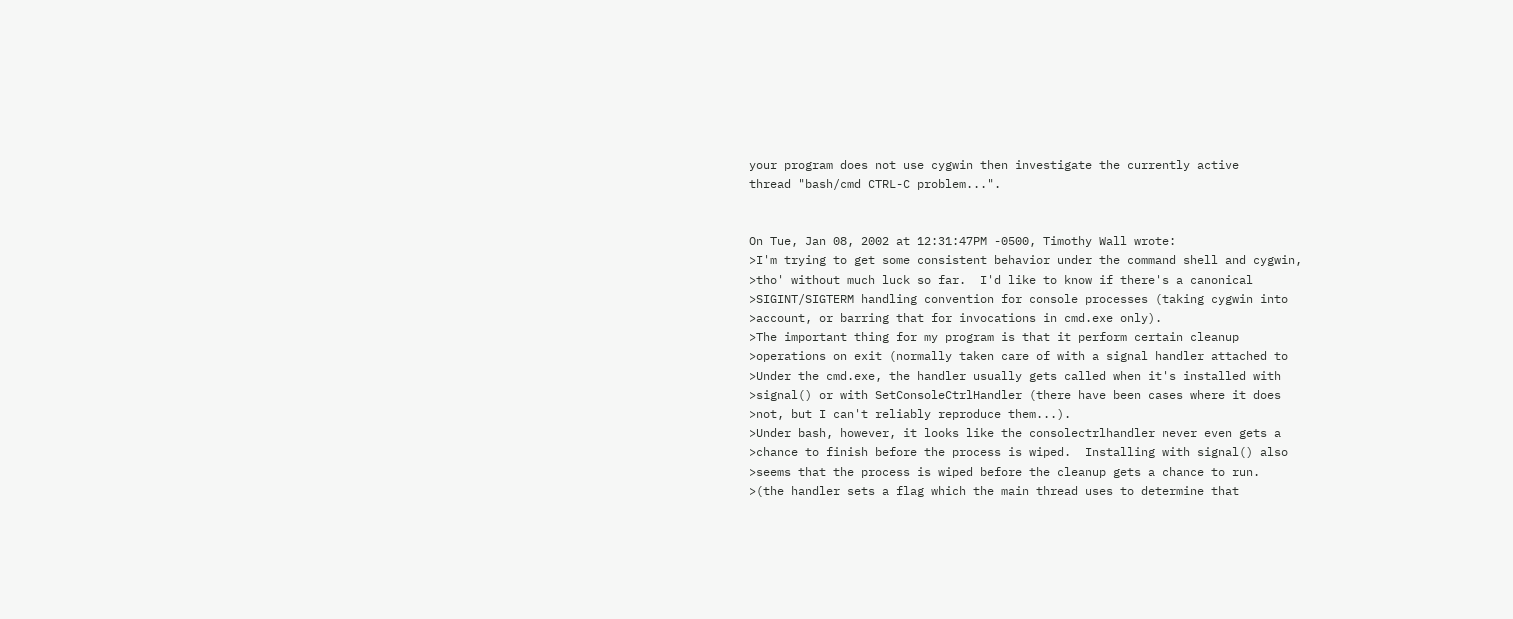your program does not use cygwin then investigate the currently active
thread "bash/cmd CTRL-C problem...".


On Tue, Jan 08, 2002 at 12:31:47PM -0500, Timothy Wall wrote:
>I'm trying to get some consistent behavior under the command shell and cygwin,
>tho' without much luck so far.  I'd like to know if there's a canonical
>SIGINT/SIGTERM handling convention for console processes (taking cygwin into
>account, or barring that for invocations in cmd.exe only).
>The important thing for my program is that it perform certain cleanup
>operations on exit (normally taken care of with a signal handler attached to
>Under the cmd.exe, the handler usually gets called when it's installed with
>signal() or with SetConsoleCtrlHandler (there have been cases where it does
>not, but I can't reliably reproduce them...).
>Under bash, however, it looks like the consolectrlhandler never even gets a
>chance to finish before the process is wiped.  Installing with signal() also
>seems that the process is wiped before the cleanup gets a chance to run.
>(the handler sets a flag which the main thread uses to determine that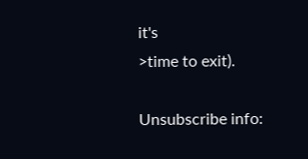it's
>time to exit).

Unsubscribe info: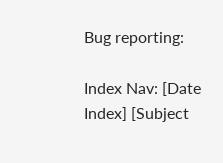Bug reporting:

Index Nav: [Date Index] [Subject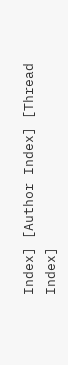Index] [Author Index] [Thread Index]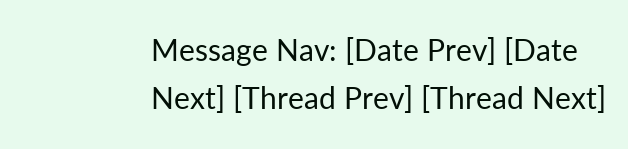Message Nav: [Date Prev] [Date Next] [Thread Prev] [Thread Next]